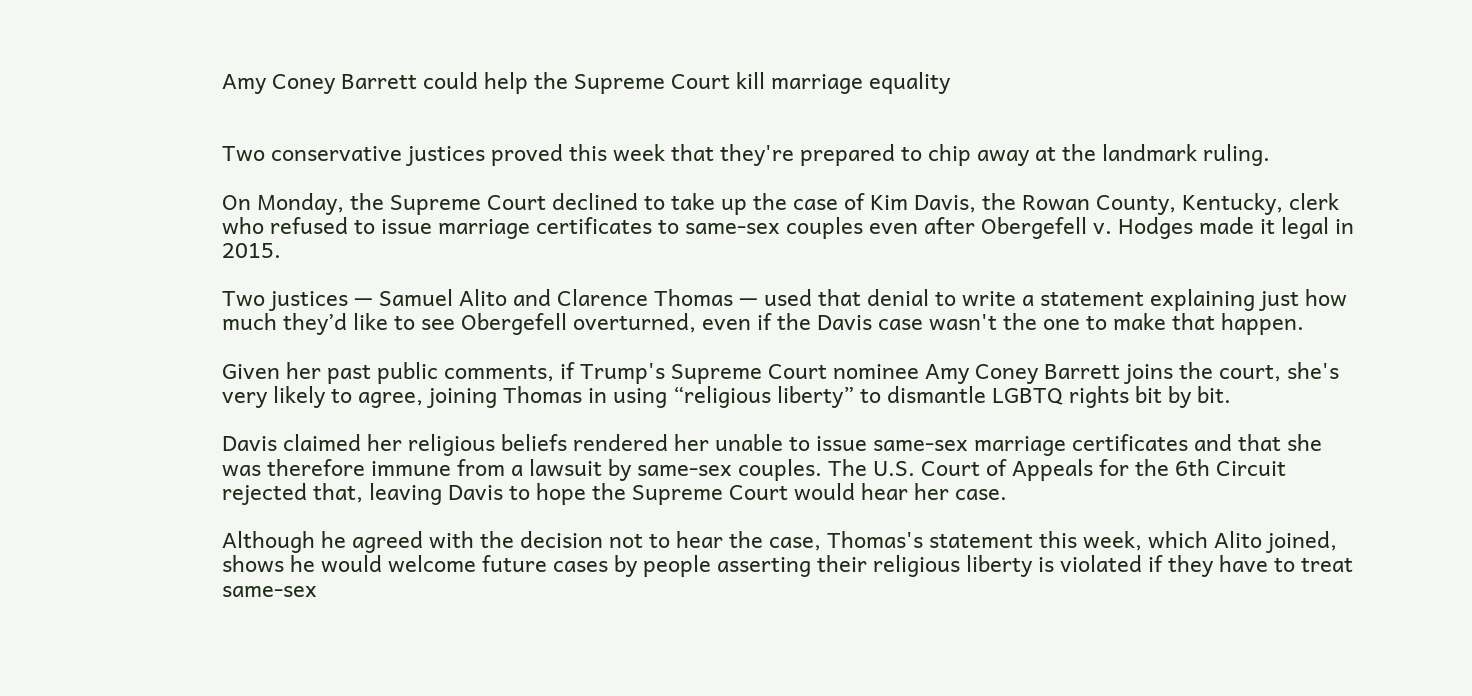Amy Coney Barrett could help the Supreme Court kill marriage equality


Two conservative justices proved this week that they're prepared to chip away at the landmark ruling.

On Monday, the Supreme Court declined to take up the case of Kim Davis, the Rowan County, Kentucky, clerk who refused to issue marriage certificates to same-sex couples even after Obergefell v. Hodges made it legal in 2015.

Two justices — Samuel Alito and Clarence Thomas — used that denial to write a statement explaining just how much they’d like to see Obergefell overturned, even if the Davis case wasn't the one to make that happen.

Given her past public comments, if Trump's Supreme Court nominee Amy Coney Barrett joins the court, she's very likely to agree, joining Thomas in using “religious liberty” to dismantle LGBTQ rights bit by bit.

Davis claimed her religious beliefs rendered her unable to issue same-sex marriage certificates and that she was therefore immune from a lawsuit by same-sex couples. The U.S. Court of Appeals for the 6th Circuit rejected that, leaving Davis to hope the Supreme Court would hear her case.

Although he agreed with the decision not to hear the case, Thomas's statement this week, which Alito joined, shows he would welcome future cases by people asserting their religious liberty is violated if they have to treat same-sex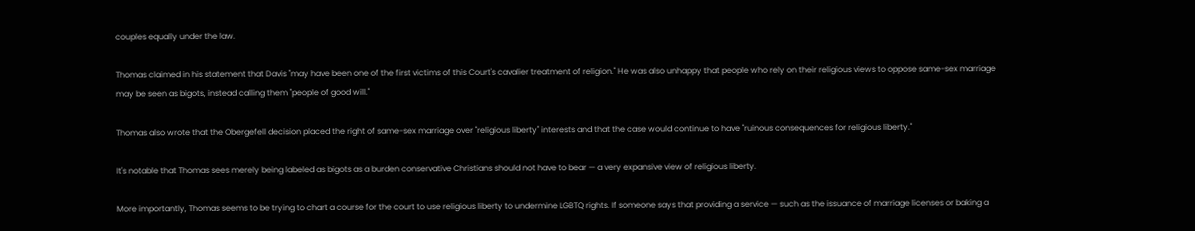couples equally under the law.

Thomas claimed in his statement that Davis "may have been one of the first victims of this Court's cavalier treatment of religion." He was also unhappy that people who rely on their religious views to oppose same-sex marriage may be seen as bigots, instead calling them "people of good will."

Thomas also wrote that the Obergefell decision placed the right of same-sex marriage over "religious liberty" interests and that the case would continue to have "ruinous consequences for religious liberty."

It's notable that Thomas sees merely being labeled as bigots as a burden conservative Christians should not have to bear — a very expansive view of religious liberty.

More importantly, Thomas seems to be trying to chart a course for the court to use religious liberty to undermine LGBTQ rights. If someone says that providing a service — such as the issuance of marriage licenses or baking a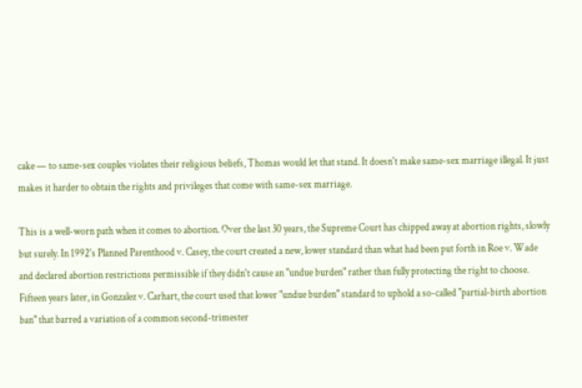cake — to same-sex couples violates their religious beliefs, Thomas would let that stand. It doesn't make same-sex marriage illegal. It just makes it harder to obtain the rights and privileges that come with same-sex marriage.

This is a well-worn path when it comes to abortion. Over the last 30 years, the Supreme Court has chipped away at abortion rights, slowly but surely. In 1992's Planned Parenthood v. Casey, the court created a new, lower standard than what had been put forth in Roe v. Wade and declared abortion restrictions permissible if they didn't cause an "undue burden" rather than fully protecting the right to choose. Fifteen years later, in Gonzalez v. Carhart, the court used that lower "undue burden" standard to uphold a so-called "partial-birth abortion ban" that barred a variation of a common second-trimester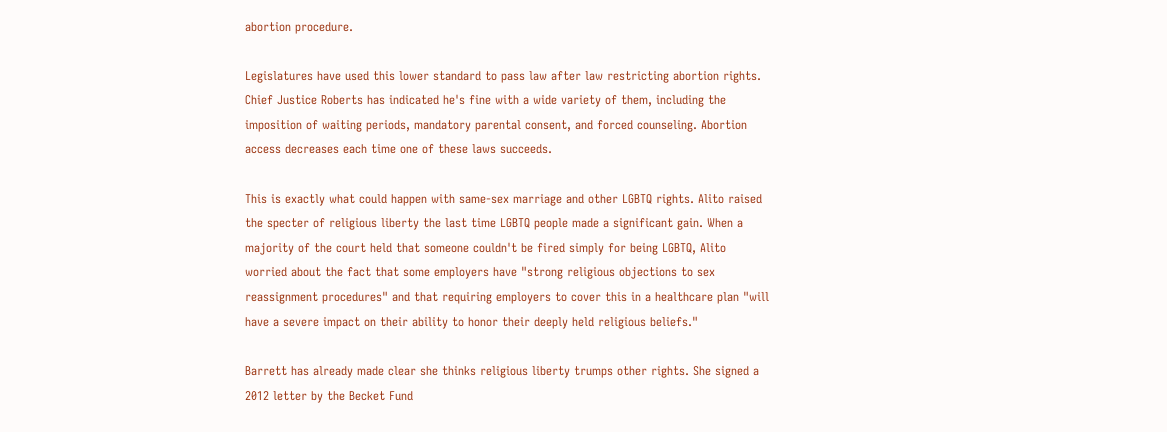abortion procedure.

Legislatures have used this lower standard to pass law after law restricting abortion rights. Chief Justice Roberts has indicated he's fine with a wide variety of them, including the imposition of waiting periods, mandatory parental consent, and forced counseling. Abortion access decreases each time one of these laws succeeds.

This is exactly what could happen with same-sex marriage and other LGBTQ rights. Alito raised the specter of religious liberty the last time LGBTQ people made a significant gain. When a majority of the court held that someone couldn't be fired simply for being LGBTQ, Alito worried about the fact that some employers have "strong religious objections to sex reassignment procedures" and that requiring employers to cover this in a healthcare plan "will have a severe impact on their ability to honor their deeply held religious beliefs."

Barrett has already made clear she thinks religious liberty trumps other rights. She signed a 2012 letter by the Becket Fund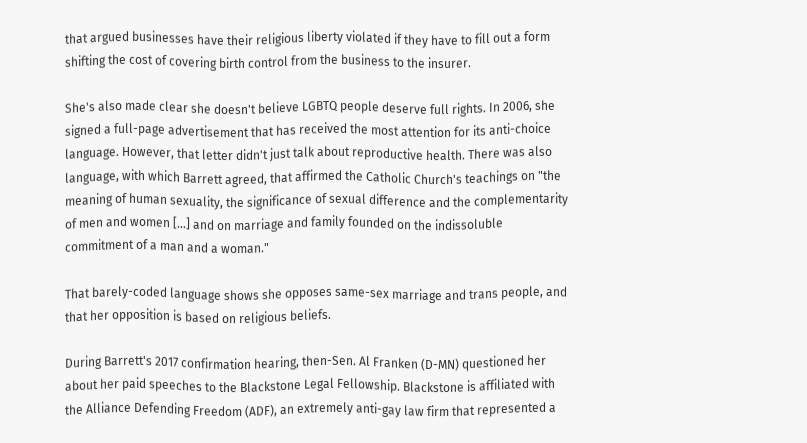that argued businesses have their religious liberty violated if they have to fill out a form shifting the cost of covering birth control from the business to the insurer.

She's also made clear she doesn't believe LGBTQ people deserve full rights. In 2006, she signed a full-page advertisement that has received the most attention for its anti-choice language. However, that letter didn't just talk about reproductive health. There was also language, with which Barrett agreed, that affirmed the Catholic Church's teachings on "the meaning of human sexuality, the significance of sexual difference and the complementarity of men and women [...] and on marriage and family founded on the indissoluble commitment of a man and a woman."

That barely-coded language shows she opposes same-sex marriage and trans people, and that her opposition is based on religious beliefs.

During Barrett's 2017 confirmation hearing, then-Sen. Al Franken (D-MN) questioned her about her paid speeches to the Blackstone Legal Fellowship. Blackstone is affiliated with the Alliance Defending Freedom (ADF), an extremely anti-gay law firm that represented a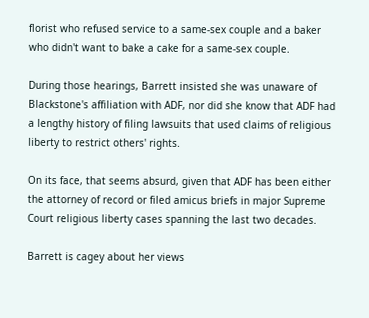florist who refused service to a same-sex couple and a baker who didn't want to bake a cake for a same-sex couple.

During those hearings, Barrett insisted she was unaware of Blackstone's affiliation with ADF, nor did she know that ADF had a lengthy history of filing lawsuits that used claims of religious liberty to restrict others' rights.

On its face, that seems absurd, given that ADF has been either the attorney of record or filed amicus briefs in major Supreme Court religious liberty cases spanning the last two decades.

Barrett is cagey about her views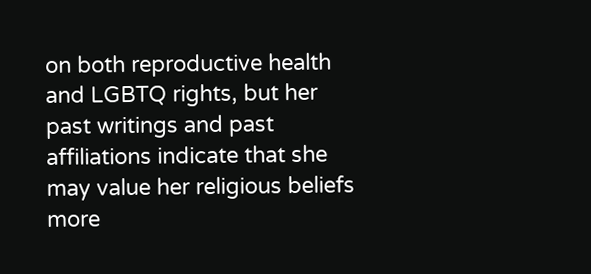on both reproductive health and LGBTQ rights, but her past writings and past affiliations indicate that she may value her religious beliefs more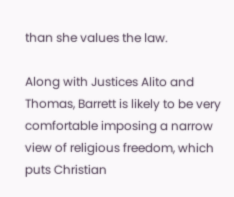than she values the law.

Along with Justices Alito and Thomas, Barrett is likely to be very comfortable imposing a narrow view of religious freedom, which puts Christian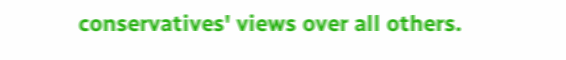conservatives' views over all others.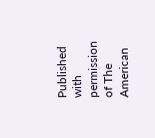Published with permission of The American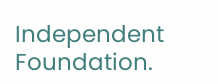Independent Foundation.